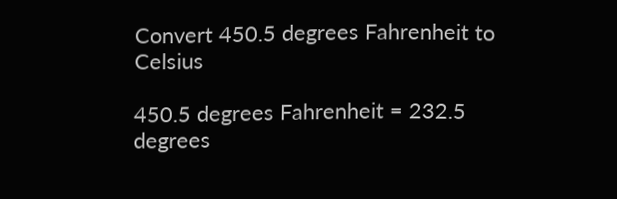Convert 450.5 degrees Fahrenheit to Celsius

450.5 degrees Fahrenheit = 232.5 degrees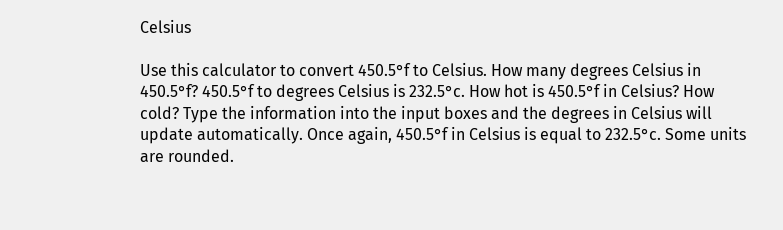Celsius

Use this calculator to convert 450.5°f to Celsius. How many degrees Celsius in 450.5°f? 450.5°f to degrees Celsius is 232.5°c. How hot is 450.5°f in Celsius? How cold? Type the information into the input boxes and the degrees in Celsius will update automatically. Once again, 450.5°f in Celsius is equal to 232.5°c. Some units are rounded.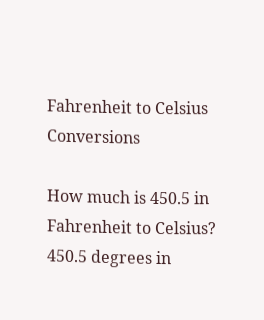Fahrenheit to Celsius Conversions

How much is 450.5 in Fahrenheit to Celsius?
450.5 degrees in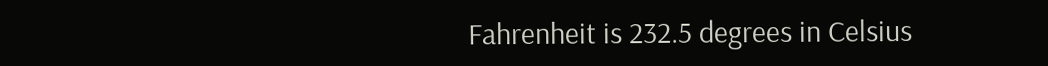Fahrenheit is 232.5 degrees in Celsius